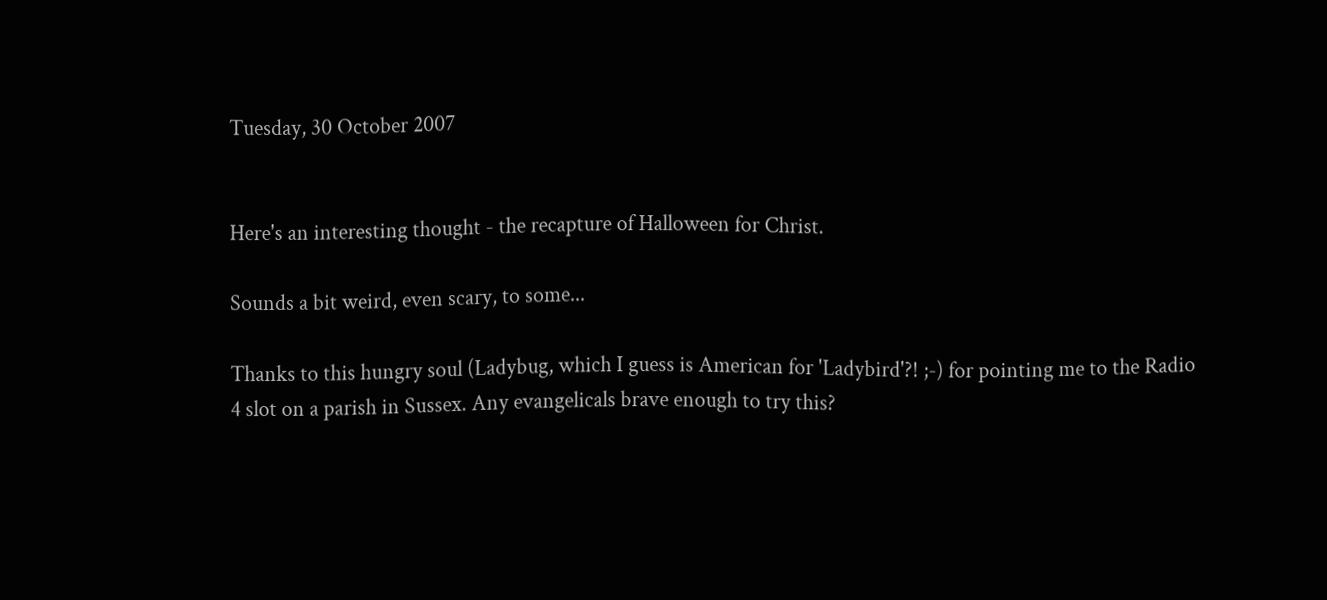Tuesday, 30 October 2007


Here's an interesting thought - the recapture of Halloween for Christ.

Sounds a bit weird, even scary, to some...

Thanks to this hungry soul (Ladybug, which I guess is American for 'Ladybird'?! ;-) for pointing me to the Radio 4 slot on a parish in Sussex. Any evangelicals brave enough to try this?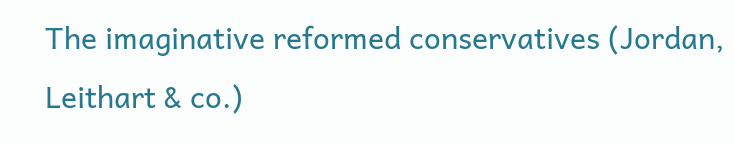The imaginative reformed conservatives (Jordan, Leithart & co.)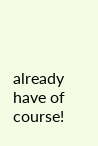already have of course!